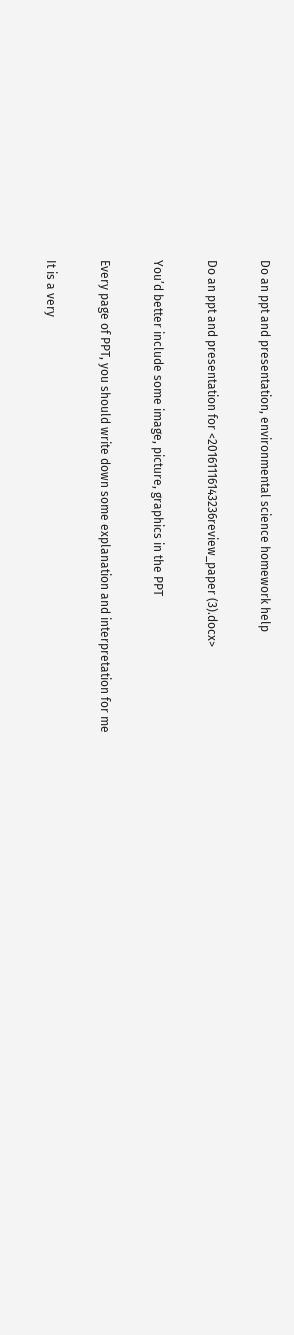Do an ppt and presentation, environmental science homework help

Do an ppt and presentation for <20161116143236review_paper (3).docx>

You’d better include some image, picture, graphics in the PPT

Every page of PPT, you should write down some explanation and interpretation for me

It is a very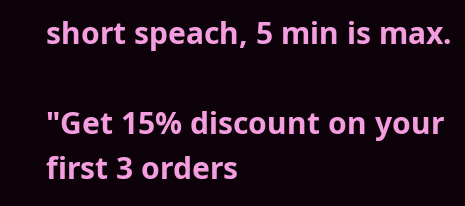short speach, 5 min is max.

"Get 15% discount on your first 3 orders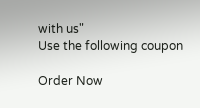with us"
Use the following coupon

Order Now